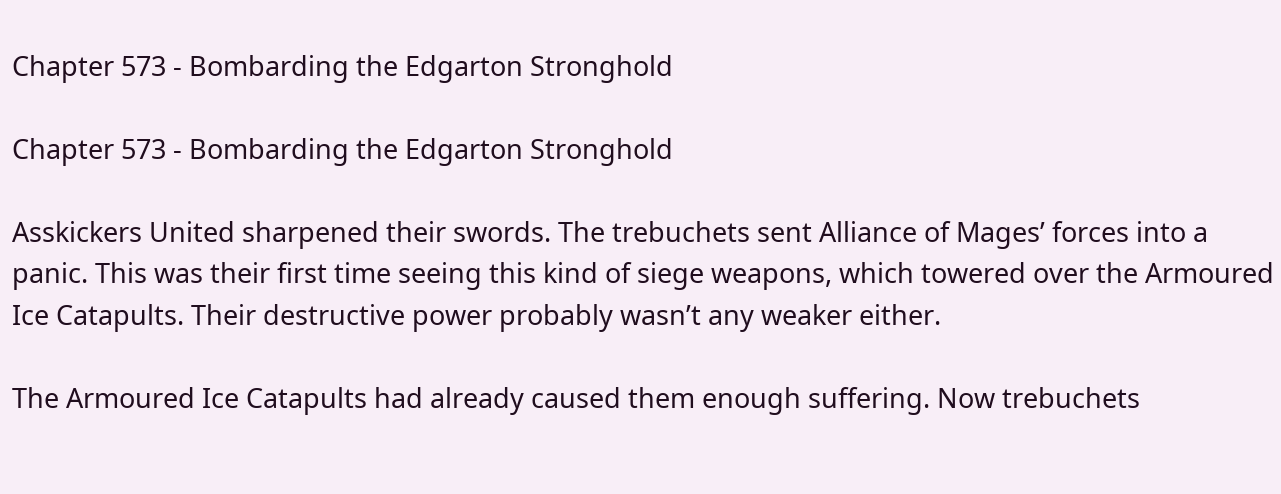Chapter 573 - Bombarding the Edgarton Stronghold

Chapter 573 - Bombarding the Edgarton Stronghold

Asskickers United sharpened their swords. The trebuchets sent Alliance of Mages’ forces into a panic. This was their first time seeing this kind of siege weapons, which towered over the Armoured Ice Catapults. Their destructive power probably wasn’t any weaker either.

The Armoured Ice Catapults had already caused them enough suffering. Now trebuchets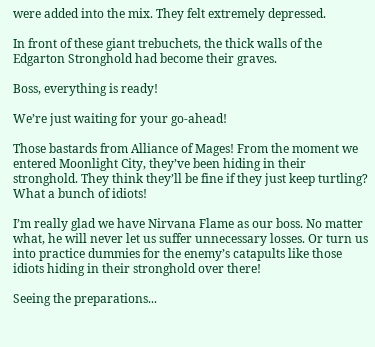were added into the mix. They felt extremely depressed.

In front of these giant trebuchets, the thick walls of the Edgarton Stronghold had become their graves.

Boss, everything is ready!

We’re just waiting for your go-ahead!

Those bastards from Alliance of Mages! From the moment we entered Moonlight City, they’ve been hiding in their stronghold. They think they’ll be fine if they just keep turtling? What a bunch of idiots!

I’m really glad we have Nirvana Flame as our boss. No matter what, he will never let us suffer unnecessary losses. Or turn us into practice dummies for the enemy’s catapults like those idiots hiding in their stronghold over there!

Seeing the preparations...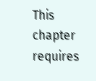This chapter requires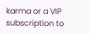karma or a VIP subscription to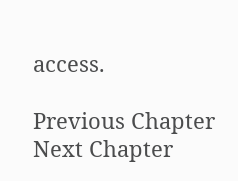access.

Previous Chapter Next Chapter